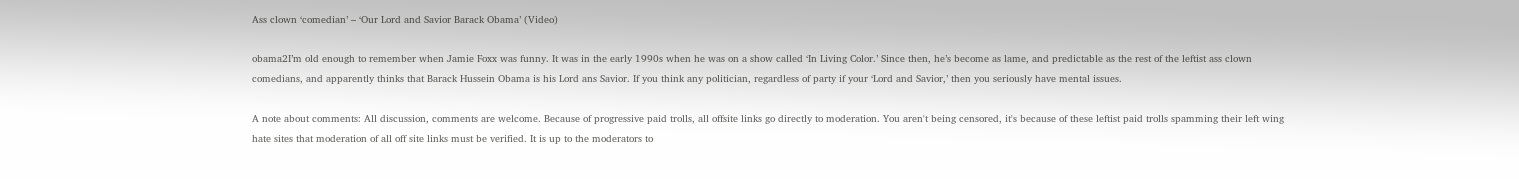Ass clown ‘comedian’ – ‘Our Lord and Savior Barack Obama’ (Video)

obama2I’m old enough to remember when Jamie Foxx was funny. It was in the early 1990s when he was on a show called ‘In Living Color.’ Since then, he’s become as lame, and predictable as the rest of the leftist ass clown comedians, and apparently thinks that Barack Hussein Obama is his Lord ans Savior. If you think any politician, regardless of party if your ‘Lord and Savior,’ then you seriously have mental issues.

A note about comments: All discussion, comments are welcome. Because of progressive paid trolls, all offsite links go directly to moderation. You aren't being censored, it's because of these leftist paid trolls spamming their left wing hate sites that moderation of all off site links must be verified. It is up to the moderators to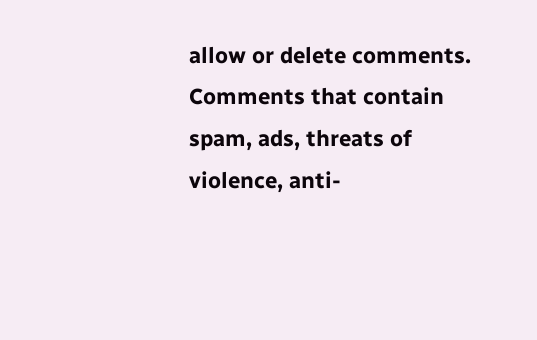allow or delete comments. Comments that contain spam, ads, threats of violence, anti-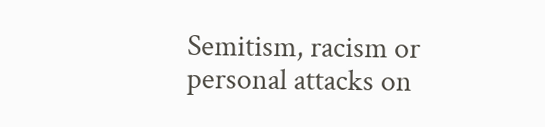Semitism, racism or personal attacks on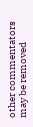other commentators may be removed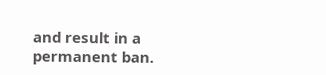and result in a permanent ban.